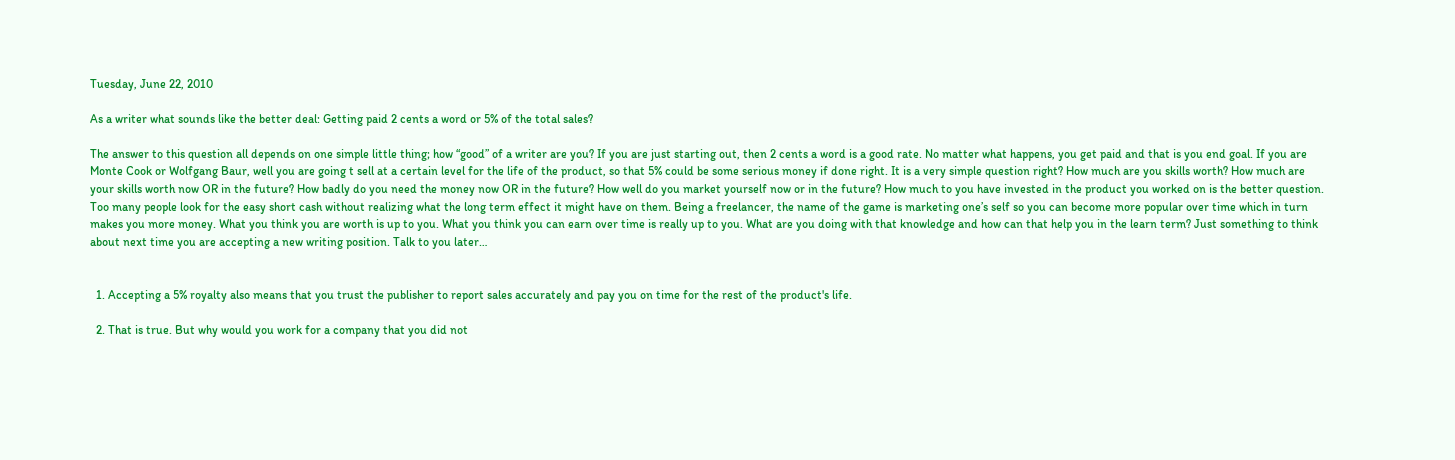Tuesday, June 22, 2010

As a writer what sounds like the better deal: Getting paid 2 cents a word or 5% of the total sales?

The answer to this question all depends on one simple little thing; how “good” of a writer are you? If you are just starting out, then 2 cents a word is a good rate. No matter what happens, you get paid and that is you end goal. If you are Monte Cook or Wolfgang Baur, well you are going t sell at a certain level for the life of the product, so that 5% could be some serious money if done right. It is a very simple question right? How much are you skills worth? How much are your skills worth now OR in the future? How badly do you need the money now OR in the future? How well do you market yourself now or in the future? How much to you have invested in the product you worked on is the better question. Too many people look for the easy short cash without realizing what the long term effect it might have on them. Being a freelancer, the name of the game is marketing one’s self so you can become more popular over time which in turn makes you more money. What you think you are worth is up to you. What you think you can earn over time is really up to you. What are you doing with that knowledge and how can that help you in the learn term? Just something to think about next time you are accepting a new writing position. Talk to you later…


  1. Accepting a 5% royalty also means that you trust the publisher to report sales accurately and pay you on time for the rest of the product's life.

  2. That is true. But why would you work for a company that you did not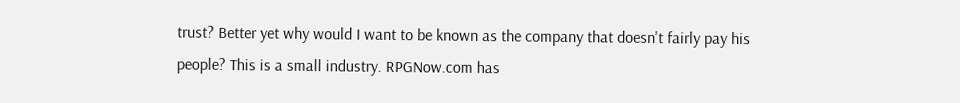trust? Better yet why would I want to be known as the company that doesn't fairly pay his people? This is a small industry. RPGNow.com has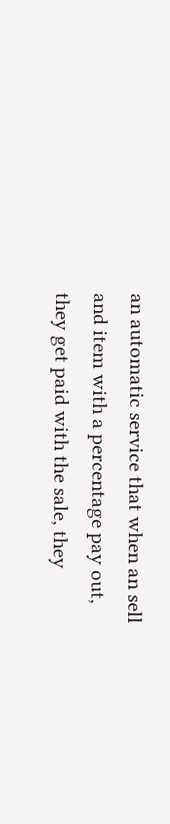an automatic service that when an sell and item with a percentage pay out, they get paid with the sale, they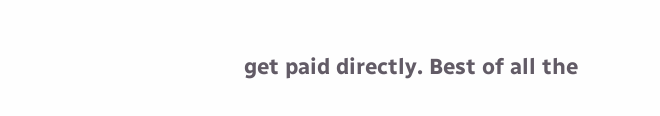get paid directly. Best of all the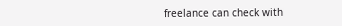freelance can check with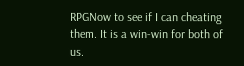RPGNow to see if I can cheating them. It is a win-win for both of us.